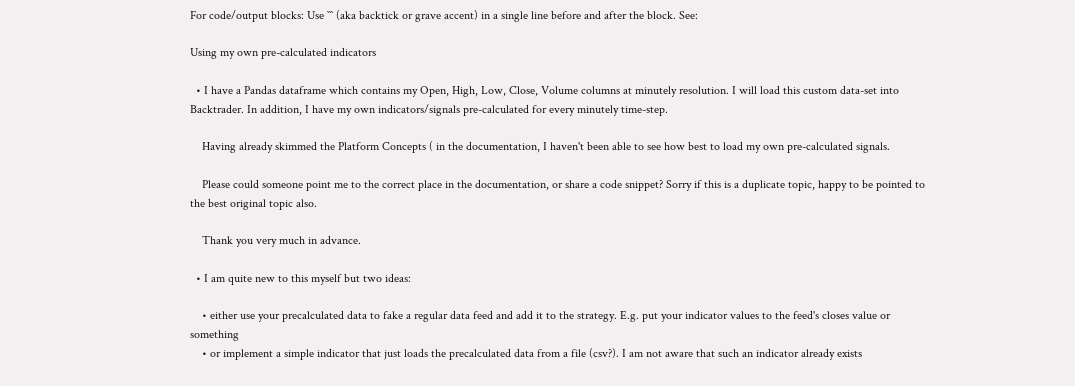For code/output blocks: Use ``` (aka backtick or grave accent) in a single line before and after the block. See:

Using my own pre-calculated indicators

  • I have a Pandas dataframe which contains my Open, High, Low, Close, Volume columns at minutely resolution. I will load this custom data-set into Backtrader. In addition, I have my own indicators/signals pre-calculated for every minutely time-step.

    Having already skimmed the Platform Concepts ( in the documentation, I haven't been able to see how best to load my own pre-calculated signals.

    Please could someone point me to the correct place in the documentation, or share a code snippet? Sorry if this is a duplicate topic, happy to be pointed to the best original topic also.

    Thank you very much in advance.

  • I am quite new to this myself but two ideas:

    • either use your precalculated data to fake a regular data feed and add it to the strategy. E.g. put your indicator values to the feed's closes value or something
    • or implement a simple indicator that just loads the precalculated data from a file (csv?). I am not aware that such an indicator already exists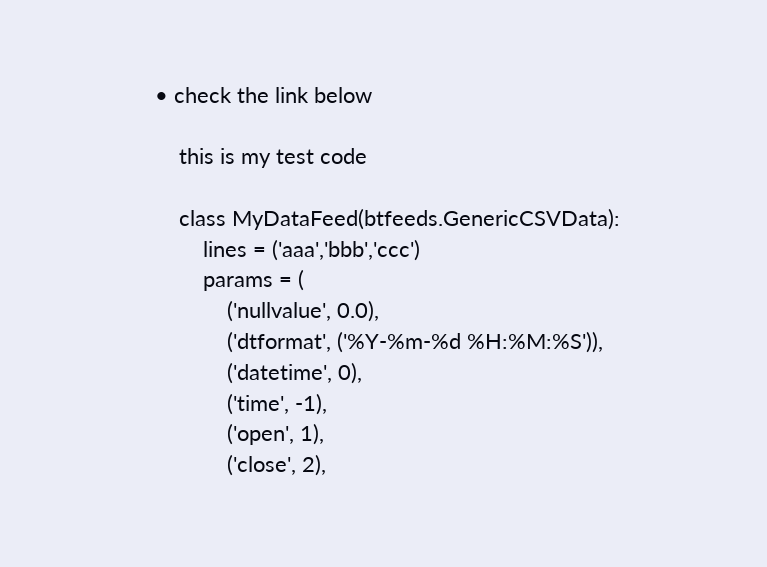• check the link below

    this is my test code

    class MyDataFeed(btfeeds.GenericCSVData):
        lines = ('aaa','bbb','ccc')
        params = (
            ('nullvalue', 0.0),
            ('dtformat', ('%Y-%m-%d %H:%M:%S')),
            ('datetime', 0),
            ('time', -1),
            ('open', 1),
            ('close', 2),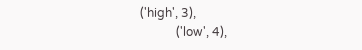('high', 3),
            ('low', 4),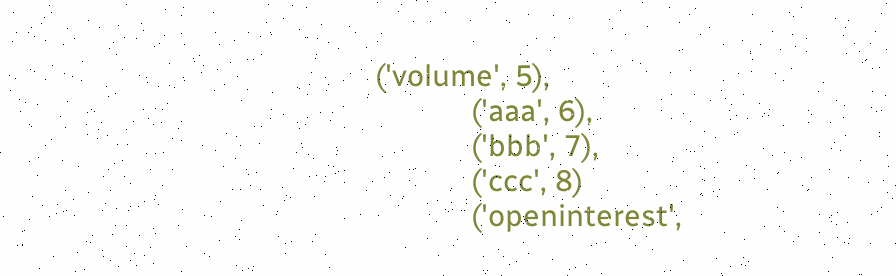('volume', 5),
            ('aaa', 6),
            ('bbb', 7),
            ('ccc', 8)
            ('openinterest',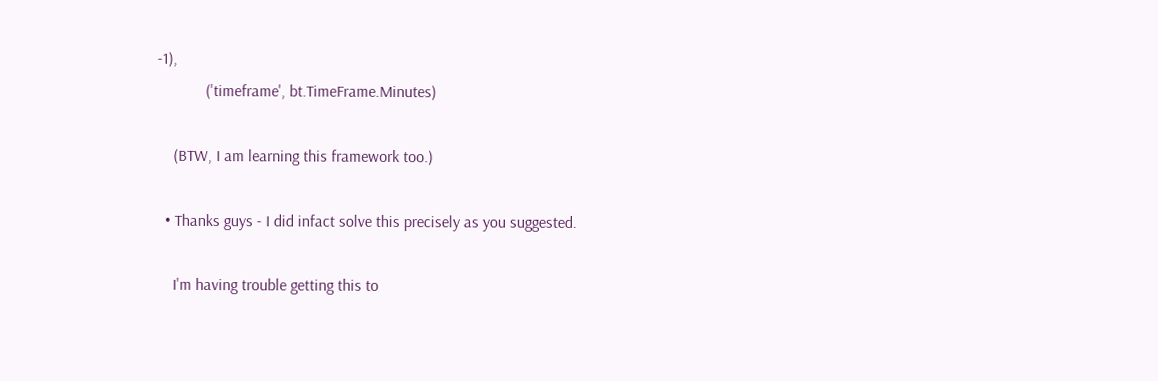-1),
            ('timeframe', bt.TimeFrame.Minutes)

    (BTW, I am learning this framework too.)

  • Thanks guys - I did infact solve this precisely as you suggested.

    I'm having trouble getting this to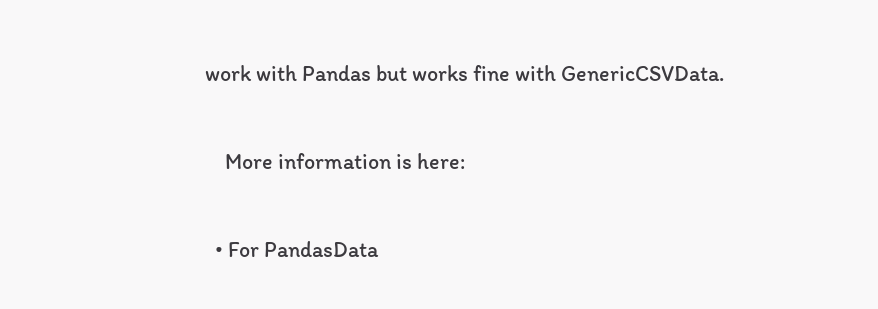work with Pandas but works fine with GenericCSVData.

    More information is here:

  • For PandasData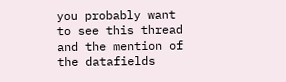you probably want to see this thread and the mention of the datafields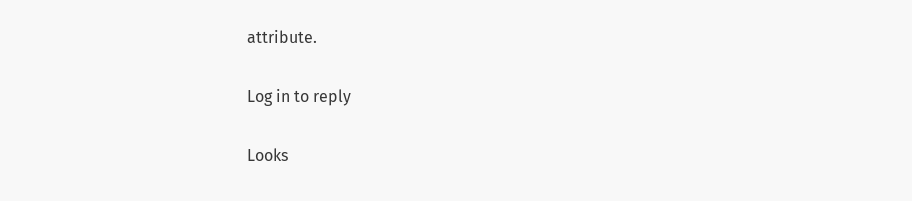attribute.

Log in to reply

Looks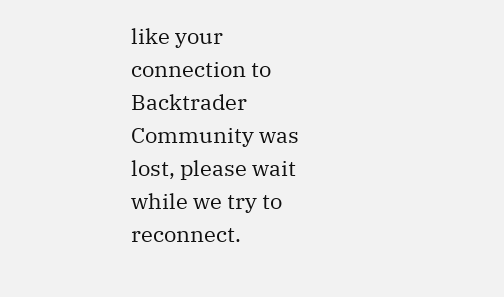like your connection to Backtrader Community was lost, please wait while we try to reconnect.